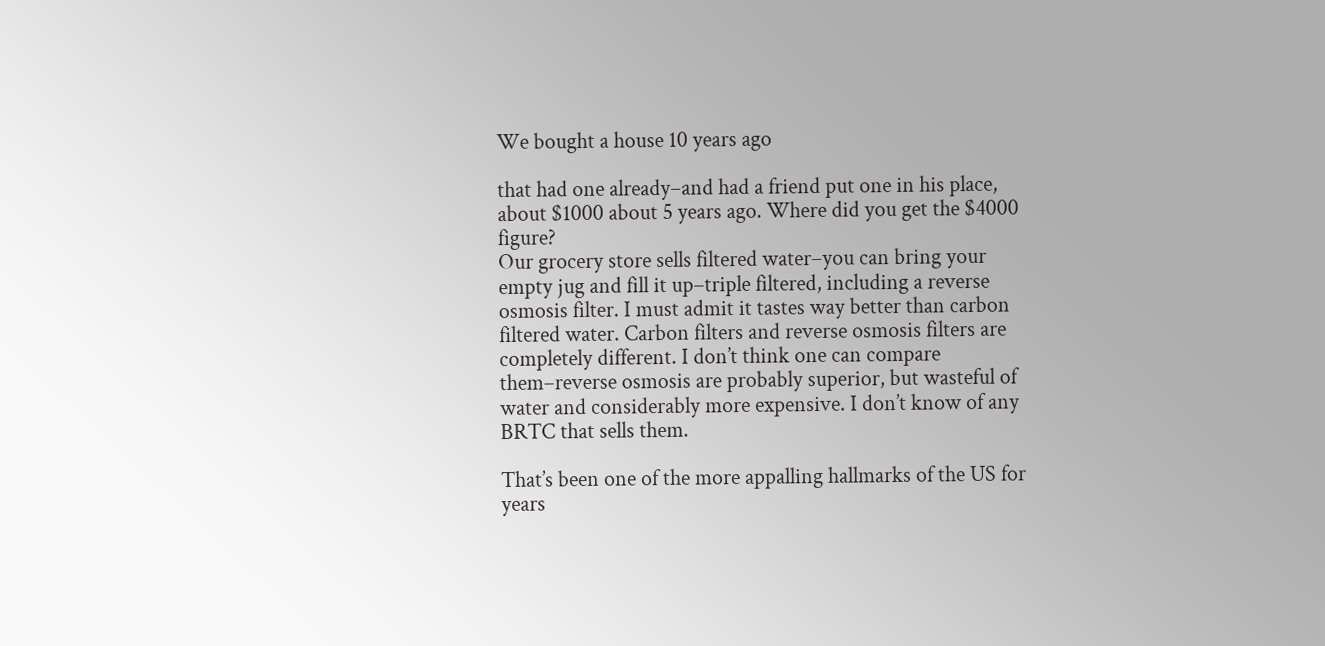We bought a house 10 years ago

that had one already–and had a friend put one in his place, about $1000 about 5 years ago. Where did you get the $4000 figure?
Our grocery store sells filtered water–you can bring your empty jug and fill it up–triple filtered, including a reverse osmosis filter. I must admit it tastes way better than carbon filtered water. Carbon filters and reverse osmosis filters are completely different. I don’t think one can compare them–reverse osmosis are probably superior, but wasteful of water and considerably more expensive. I don’t know of any BRTC that sells them.

That’s been one of the more appalling hallmarks of the US for years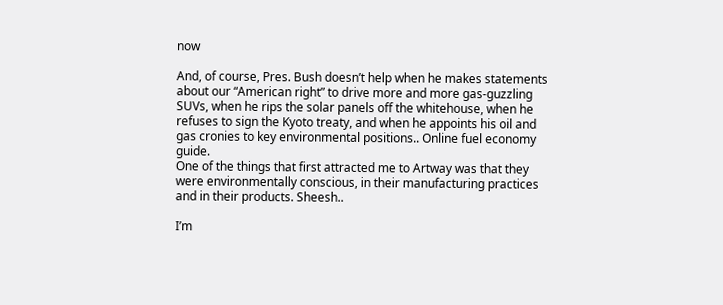now

And, of course, Pres. Bush doesn’t help when he makes statements about our “American right” to drive more and more gas-guzzling SUVs, when he rips the solar panels off the whitehouse, when he refuses to sign the Kyoto treaty, and when he appoints his oil and gas cronies to key environmental positions.. Online fuel economy guide.
One of the things that first attracted me to Artway was that they were environmentally conscious, in their manufacturing practices and in their products. Sheesh..

I’m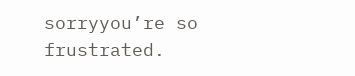sorryyou’re so frustrated.